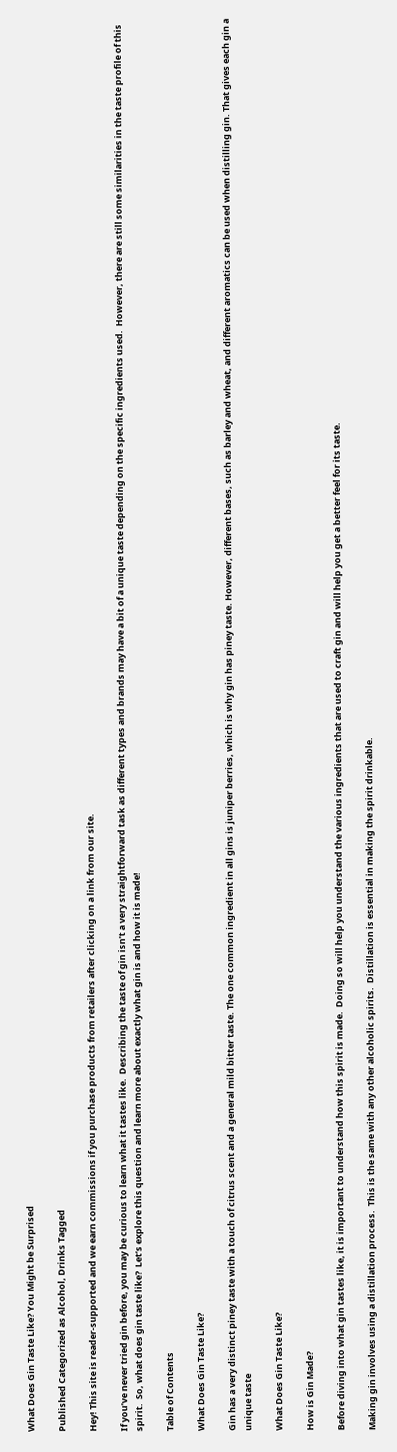What Does Gin Taste Like? You Might be Surprised

Published Categorized as Alcohol, Drinks Tagged

Hey! This site is reader-supported and we earn commissions if you purchase products from retailers after clicking on a link from our site.

If you’ve never tried gin before, you may be curious to learn what it tastes like.  Describing the taste of gin isn’t a very straightforward task as different types and brands may have a bit of a unique taste depending on the specific ingredients used.  However, there are still some similarities in the taste profile of this spirit.  So, what does gin taste like?  Let’s explore this question and learn more about exactly what gin is and how it is made!

Table of Contents

What Does Gin Taste Like?

Gin has a very distinct piney taste with a touch of citrus scent and a general mild bitter taste. The one common ingredient in all gins is juniper berries, which is why gin has piney taste. However, different bases, such as barley and wheat, and different aromatics can be used when distilling gin. That gives each gin a unique taste

What Does Gin Taste Like?

How is Gin Made?

Before diving into what gin tastes like, it is important to understand how this spirit is made.  Doing so will help you understand the various ingredients that are used to craft gin and will help you get a better feel for its taste.

Making gin involves using a distillation process.  This is the same with any other alcoholic spirits.  Distillation is essential in making the spirit drinkable.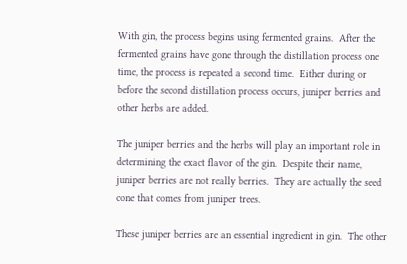With gin, the process begins using fermented grains.  After the fermented grains have gone through the distillation process one time, the process is repeated a second time.  Either during or before the second distillation process occurs, juniper berries and other herbs are added.

The juniper berries and the herbs will play an important role in determining the exact flavor of the gin.  Despite their name, juniper berries are not really berries.  They are actually the seed cone that comes from juniper trees.

These juniper berries are an essential ingredient in gin.  The other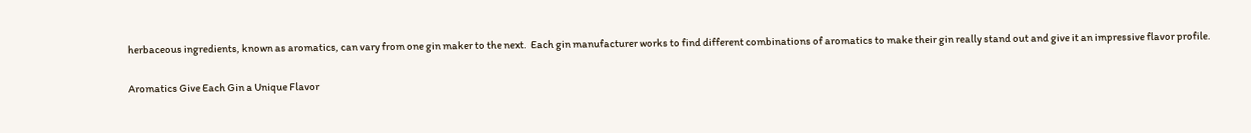herbaceous ingredients, known as aromatics, can vary from one gin maker to the next.  Each gin manufacturer works to find different combinations of aromatics to make their gin really stand out and give it an impressive flavor profile.

Aromatics Give Each Gin a Unique Flavor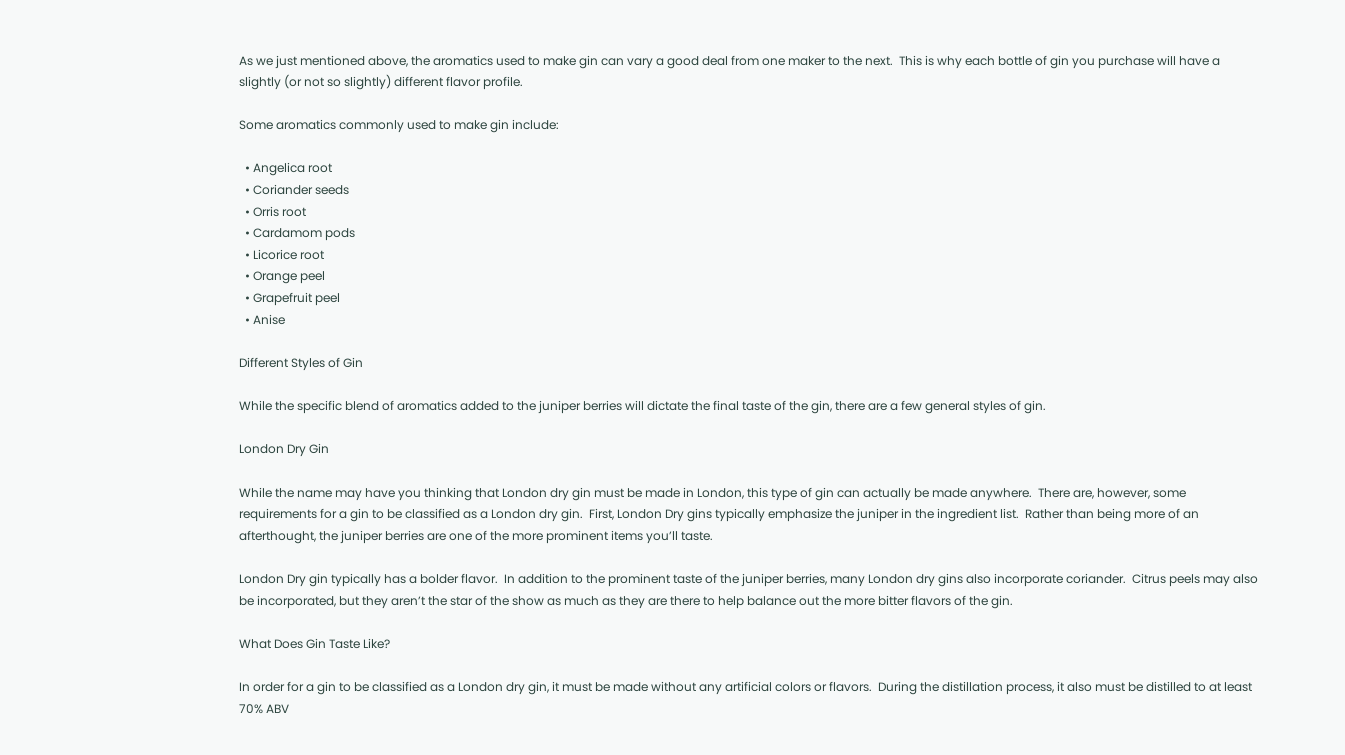As we just mentioned above, the aromatics used to make gin can vary a good deal from one maker to the next.  This is why each bottle of gin you purchase will have a slightly (or not so slightly) different flavor profile.

Some aromatics commonly used to make gin include:

  • Angelica root
  • Coriander seeds
  • Orris root
  • Cardamom pods
  • Licorice root
  • Orange peel
  • Grapefruit peel
  • Anise

Different Styles of Gin

While the specific blend of aromatics added to the juniper berries will dictate the final taste of the gin, there are a few general styles of gin.

London Dry Gin

While the name may have you thinking that London dry gin must be made in London, this type of gin can actually be made anywhere.  There are, however, some requirements for a gin to be classified as a London dry gin.  First, London Dry gins typically emphasize the juniper in the ingredient list.  Rather than being more of an afterthought, the juniper berries are one of the more prominent items you’ll taste.

London Dry gin typically has a bolder flavor.  In addition to the prominent taste of the juniper berries, many London dry gins also incorporate coriander.  Citrus peels may also be incorporated, but they aren’t the star of the show as much as they are there to help balance out the more bitter flavors of the gin.

What Does Gin Taste Like?

In order for a gin to be classified as a London dry gin, it must be made without any artificial colors or flavors.  During the distillation process, it also must be distilled to at least 70% ABV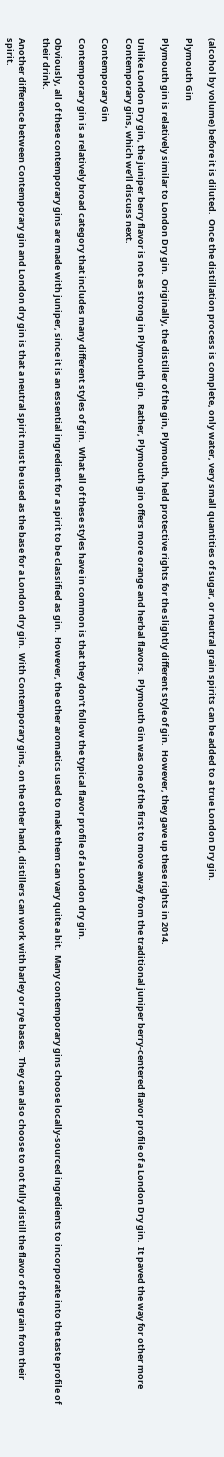(alcohol by volume) before it is diluted.  Once the distillation process is complete, only water, very small quantities of sugar, or neutral grain spirits can be added to a true London Dry gin.

Plymouth Gin

Plymouth gin is relatively similar to London Dry gin.  Originally, the distiller of the gin, Plymouth, held protective rights for the slightly different style of gin.  However, they gave up these rights in 2014.

Unlike London Dry gin, the juniper berry flavor is not as strong in Plymouth gin.  Rather, Plymouth gin offers more orange and herbal flavors.  Plymouth Gin was one of the first to move away from the traditional juniper berry-centered flavor profile of a London Dry gin.  It paved the way for other more Contemporary gins, which we’ll discuss next.

Contemporary Gin

Contemporary gin is a relatively broad category that includes many different styles of gin.  What all of these styles have in common is that they don’t follow the typical flavor profile of a London dry gin.

Obviously, all of these contemporary gins are made with juniper, since it is an essential ingredient for a spirit to be classified as gin.  However, the other aromatics used to make them can vary quite a bit.  Many contemporary gins choose locally-sourced ingredients to incorporate into the taste profile of their drink.

Another difference between Contemporary gin and London dry gin is that a neutral spirit must be used as the base for a London dry gin.  With Contemporary gins, on the other hand, distillers can work with barley or rye bases.  They can also choose to not fully distill the flavor of the grain from their spirit.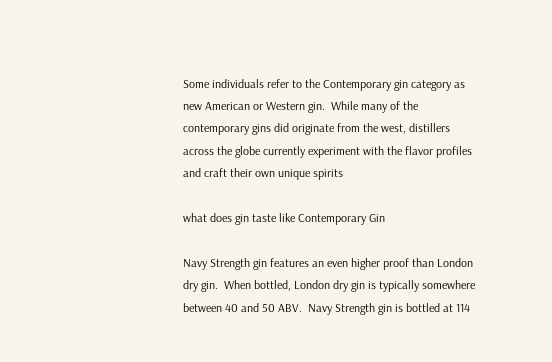Some individuals refer to the Contemporary gin category as new American or Western gin.  While many of the contemporary gins did originate from the west, distillers across the globe currently experiment with the flavor profiles and craft their own unique spirits

what does gin taste like Contemporary Gin

Navy Strength gin features an even higher proof than London dry gin.  When bottled, London dry gin is typically somewhere between 40 and 50 ABV.  Navy Strength gin is bottled at 114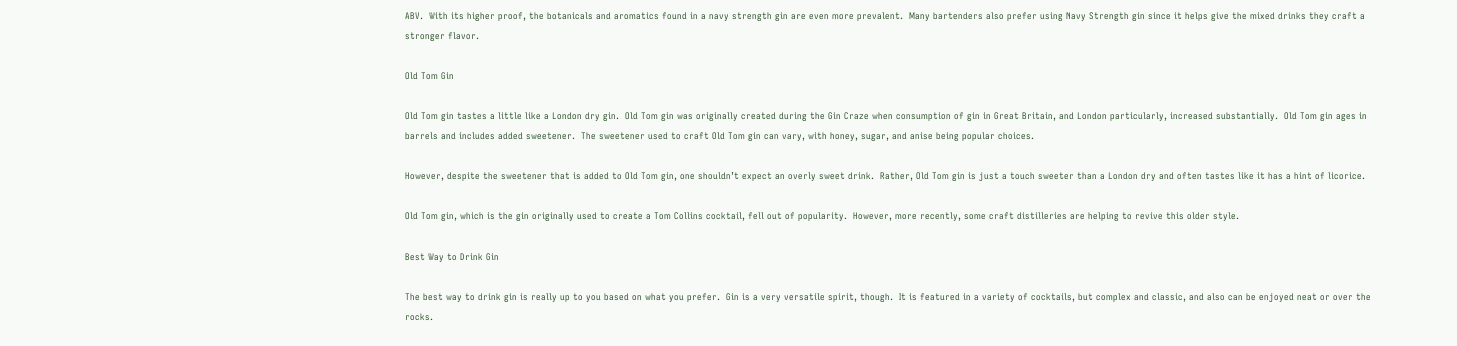ABV.  With its higher proof, the botanicals and aromatics found in a navy strength gin are even more prevalent.  Many bartenders also prefer using Navy Strength gin since it helps give the mixed drinks they craft a stronger flavor.

Old Tom Gin

Old Tom gin tastes a little like a London dry gin.  Old Tom gin was originally created during the Gin Craze when consumption of gin in Great Britain, and London particularly, increased substantially.  Old Tom gin ages in barrels and includes added sweetener.  The sweetener used to craft Old Tom gin can vary, with honey, sugar, and anise being popular choices.

However, despite the sweetener that is added to Old Tom gin, one shouldn’t expect an overly sweet drink.  Rather, Old Tom gin is just a touch sweeter than a London dry and often tastes like it has a hint of licorice.

Old Tom gin, which is the gin originally used to create a Tom Collins cocktail, fell out of popularity.  However, more recently, some craft distilleries are helping to revive this older style.

Best Way to Drink Gin

The best way to drink gin is really up to you based on what you prefer.  Gin is a very versatile spirit, though.  It is featured in a variety of cocktails, but complex and classic, and also can be enjoyed neat or over the rocks.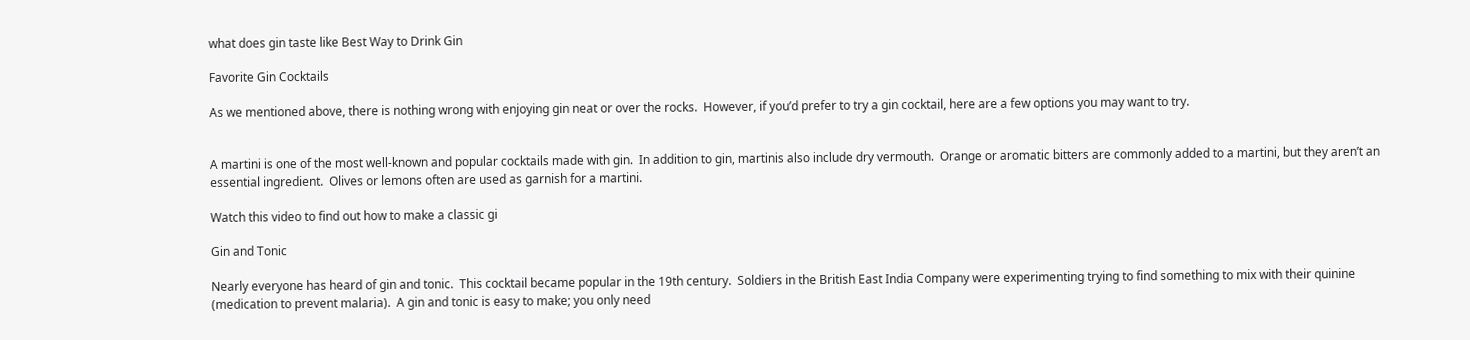what does gin taste like Best Way to Drink Gin

Favorite Gin Cocktails

As we mentioned above, there is nothing wrong with enjoying gin neat or over the rocks.  However, if you’d prefer to try a gin cocktail, here are a few options you may want to try.


A martini is one of the most well-known and popular cocktails made with gin.  In addition to gin, martinis also include dry vermouth.  Orange or aromatic bitters are commonly added to a martini, but they aren’t an essential ingredient.  Olives or lemons often are used as garnish for a martini.

Watch this video to find out how to make a classic gi

Gin and Tonic

Nearly everyone has heard of gin and tonic.  This cocktail became popular in the 19th century.  Soldiers in the British East India Company were experimenting trying to find something to mix with their quinine (medication to prevent malaria).  A gin and tonic is easy to make; you only need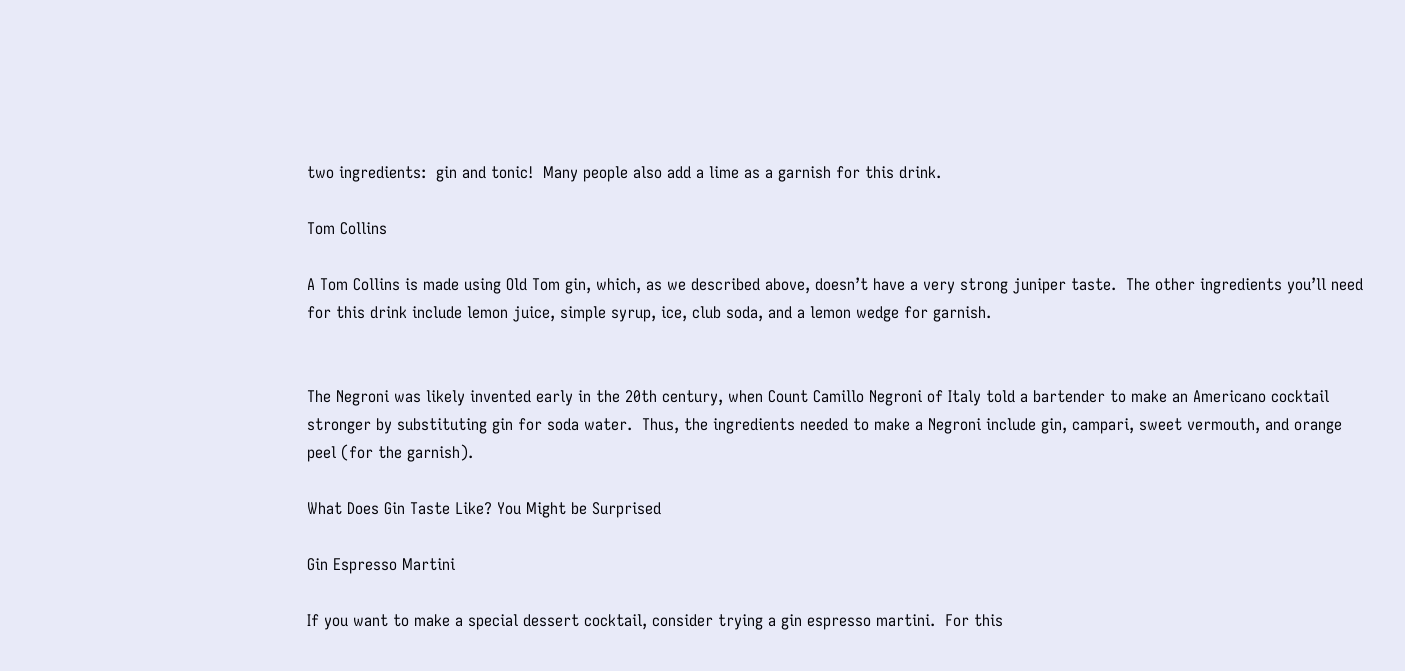two ingredients:  gin and tonic!  Many people also add a lime as a garnish for this drink.

Tom Collins

A Tom Collins is made using Old Tom gin, which, as we described above, doesn’t have a very strong juniper taste.  The other ingredients you’ll need for this drink include lemon juice, simple syrup, ice, club soda, and a lemon wedge for garnish.


The Negroni was likely invented early in the 20th century, when Count Camillo Negroni of Italy told a bartender to make an Americano cocktail stronger by substituting gin for soda water.  Thus, the ingredients needed to make a Negroni include gin, campari, sweet vermouth, and orange peel (for the garnish).

What Does Gin Taste Like? You Might be Surprised

Gin Espresso Martini

If you want to make a special dessert cocktail, consider trying a gin espresso martini.  For this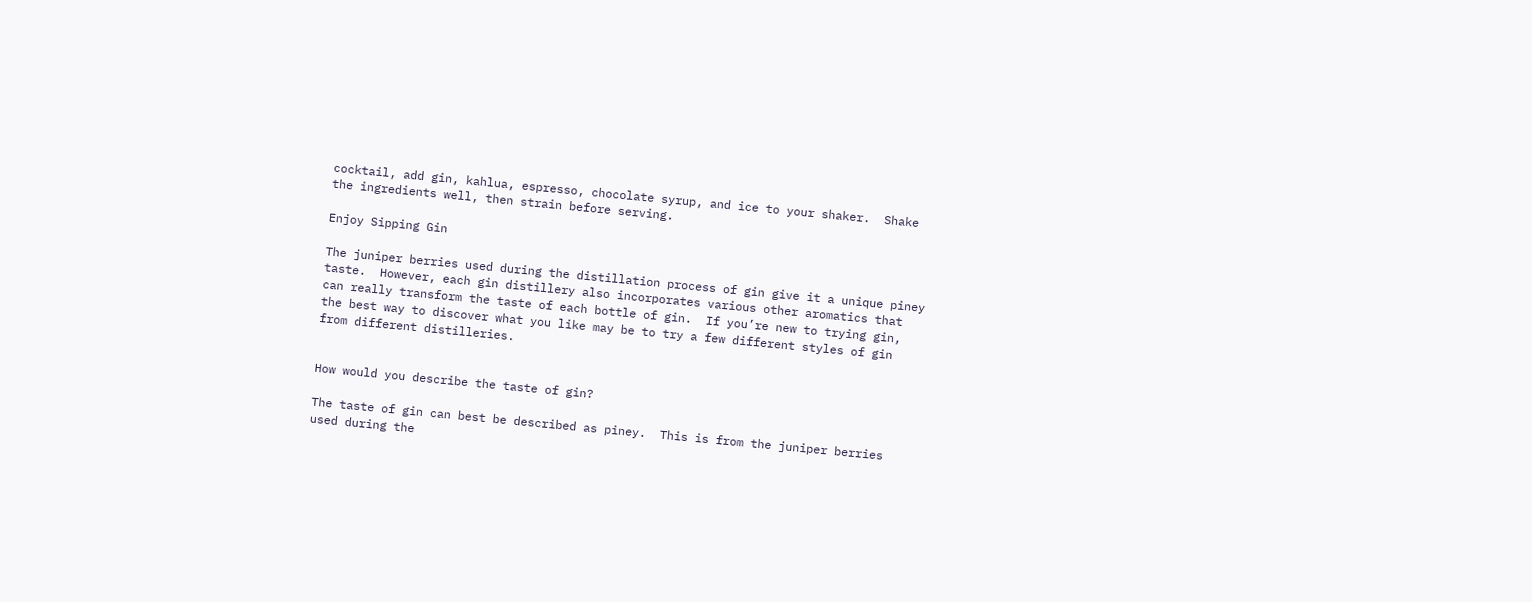cocktail, add gin, kahlua, espresso, chocolate syrup, and ice to your shaker.  Shake the ingredients well, then strain before serving.

Enjoy Sipping Gin

The juniper berries used during the distillation process of gin give it a unique piney taste.  However, each gin distillery also incorporates various other aromatics that can really transform the taste of each bottle of gin.  If you’re new to trying gin, the best way to discover what you like may be to try a few different styles of gin from different distilleries.


How would you describe the taste of gin?

The taste of gin can best be described as piney.  This is from the juniper berries used during the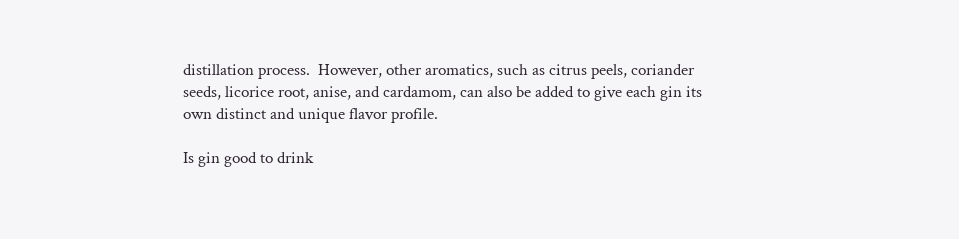distillation process.  However, other aromatics, such as citrus peels, coriander seeds, licorice root, anise, and cardamom, can also be added to give each gin its own distinct and unique flavor profile.

Is gin good to drink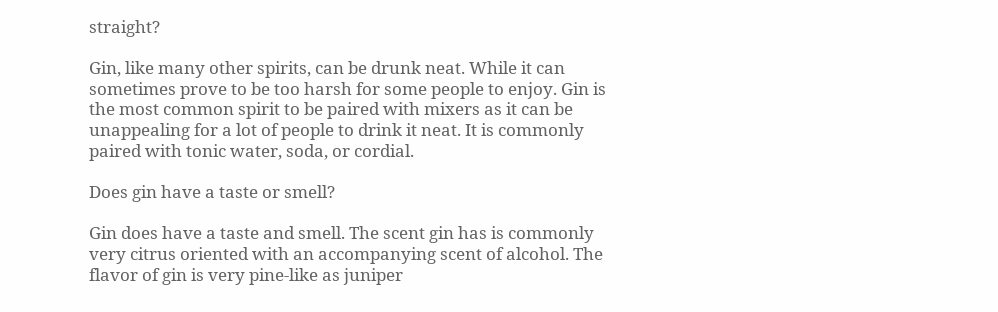straight?

Gin, like many other spirits, can be drunk neat. While it can sometimes prove to be too harsh for some people to enjoy. Gin is the most common spirit to be paired with mixers as it can be unappealing for a lot of people to drink it neat. It is commonly paired with tonic water, soda, or cordial.

Does gin have a taste or smell?

Gin does have a taste and smell. The scent gin has is commonly very citrus oriented with an accompanying scent of alcohol. The flavor of gin is very pine-like as juniper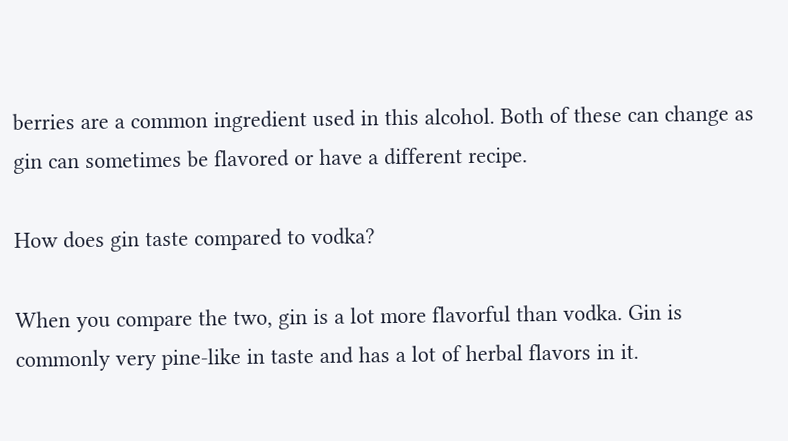berries are a common ingredient used in this alcohol. Both of these can change as gin can sometimes be flavored or have a different recipe.

How does gin taste compared to vodka?

When you compare the two, gin is a lot more flavorful than vodka. Gin is commonly very pine-like in taste and has a lot of herbal flavors in it.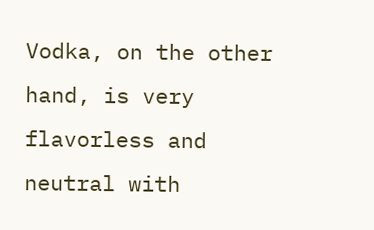Vodka, on the other hand, is very flavorless and neutral with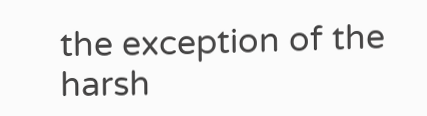the exception of the harsh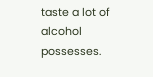taste a lot of alcohol possesses.